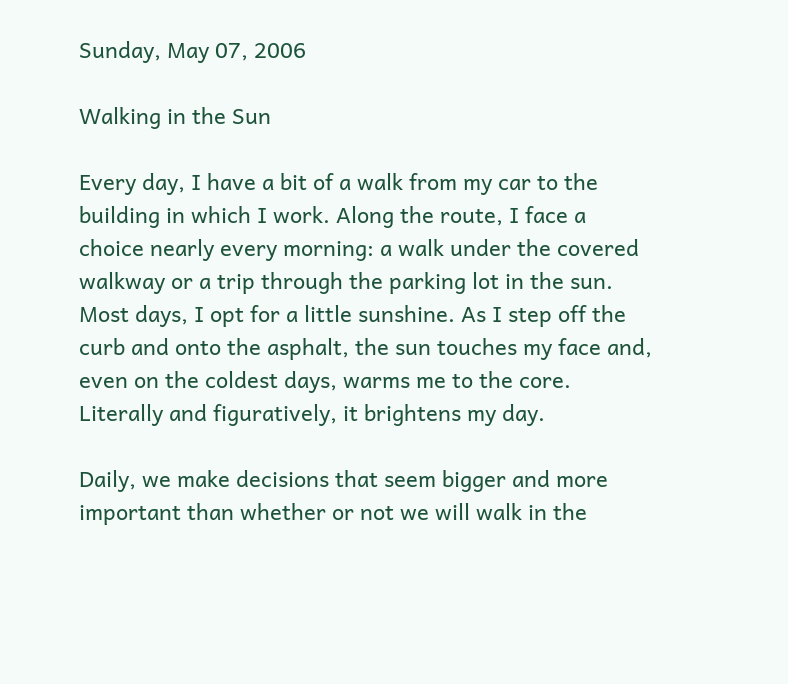Sunday, May 07, 2006

Walking in the Sun

Every day, I have a bit of a walk from my car to the building in which I work. Along the route, I face a choice nearly every morning: a walk under the covered walkway or a trip through the parking lot in the sun. Most days, I opt for a little sunshine. As I step off the curb and onto the asphalt, the sun touches my face and, even on the coldest days, warms me to the core. Literally and figuratively, it brightens my day.

Daily, we make decisions that seem bigger and more important than whether or not we will walk in the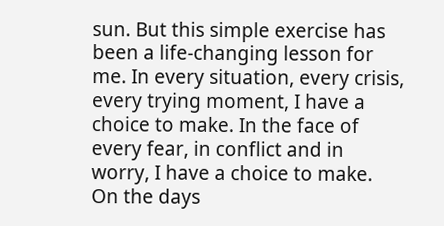sun. But this simple exercise has been a life-changing lesson for me. In every situation, every crisis, every trying moment, I have a choice to make. In the face of every fear, in conflict and in worry, I have a choice to make. On the days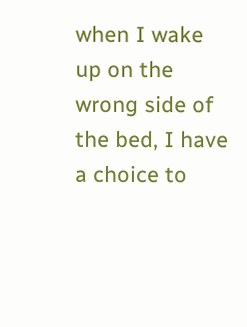when I wake up on the wrong side of the bed, I have a choice to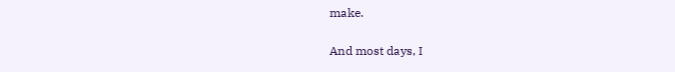make.

And most days, I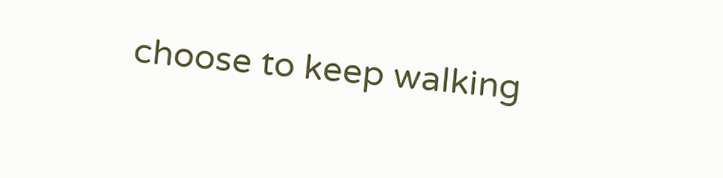choose to keep walking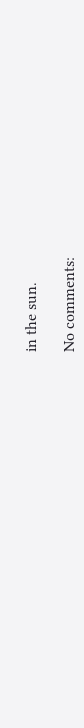in the sun.

No comments: